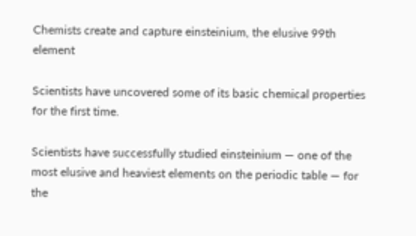Chemists create and capture einsteinium, the elusive 99th element

Scientists have uncovered some of its basic chemical properties for the first time.

Scientists have successfully studied einsteinium — one of the most elusive and heaviest elements on the periodic table — for the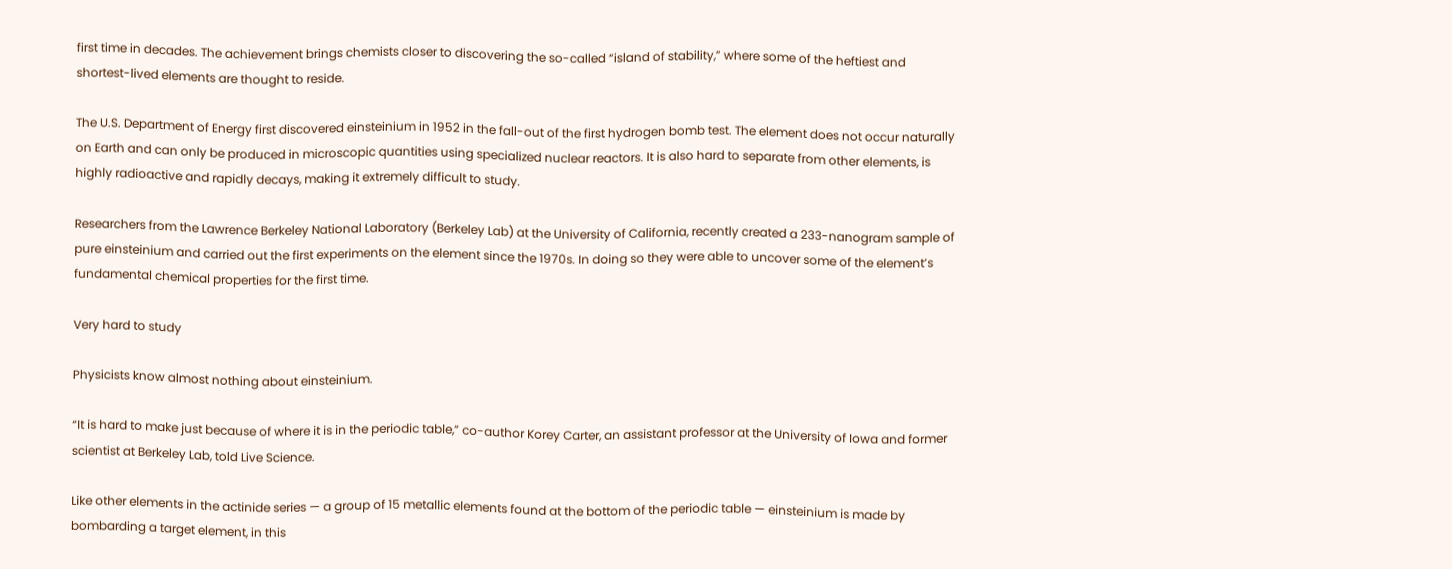first time in decades. The achievement brings chemists closer to discovering the so-called “island of stability,” where some of the heftiest and shortest-lived elements are thought to reside.

The U.S. Department of Energy first discovered einsteinium in 1952 in the fall-out of the first hydrogen bomb test. The element does not occur naturally on Earth and can only be produced in microscopic quantities using specialized nuclear reactors. It is also hard to separate from other elements, is highly radioactive and rapidly decays, making it extremely difficult to study.

Researchers from the Lawrence Berkeley National Laboratory (Berkeley Lab) at the University of California, recently created a 233-nanogram sample of pure einsteinium and carried out the first experiments on the element since the 1970s. In doing so they were able to uncover some of the element’s fundamental chemical properties for the first time.

Very hard to study

Physicists know almost nothing about einsteinium.

“It is hard to make just because of where it is in the periodic table,” co-author Korey Carter, an assistant professor at the University of Iowa and former scientist at Berkeley Lab, told Live Science.

Like other elements in the actinide series — a group of 15 metallic elements found at the bottom of the periodic table — einsteinium is made by bombarding a target element, in this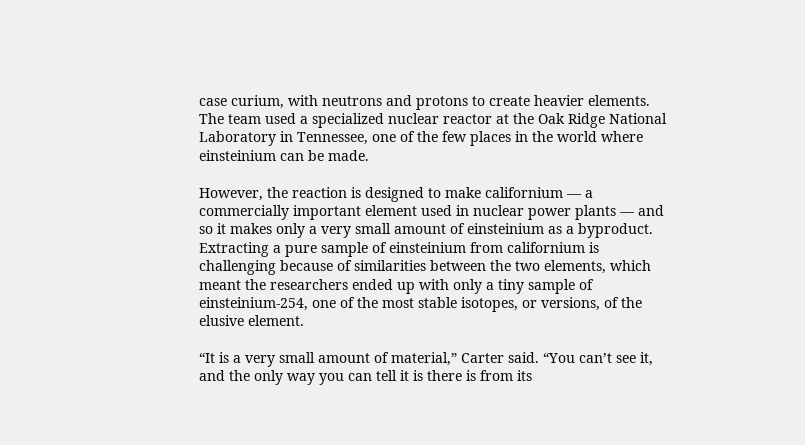case curium, with neutrons and protons to create heavier elements. The team used a specialized nuclear reactor at the Oak Ridge National Laboratory in Tennessee, one of the few places in the world where einsteinium can be made.

However, the reaction is designed to make californium — a commercially important element used in nuclear power plants — and so it makes only a very small amount of einsteinium as a byproduct. Extracting a pure sample of einsteinium from californium is challenging because of similarities between the two elements, which meant the researchers ended up with only a tiny sample of einsteinium-254, one of the most stable isotopes, or versions, of the elusive element.

“It is a very small amount of material,” Carter said. “You can’t see it, and the only way you can tell it is there is from its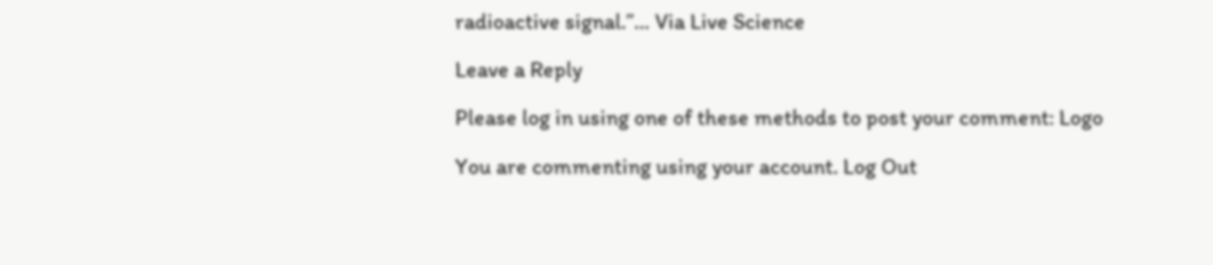radioactive signal.”… Via Live Science

Leave a Reply

Please log in using one of these methods to post your comment: Logo

You are commenting using your account. Log Out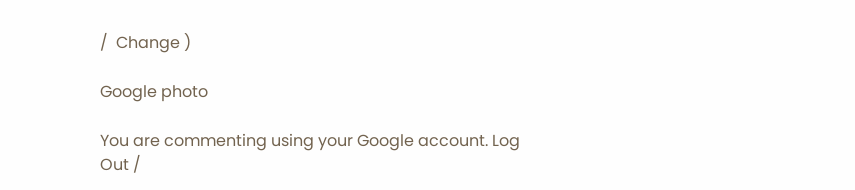/  Change )

Google photo

You are commenting using your Google account. Log Out /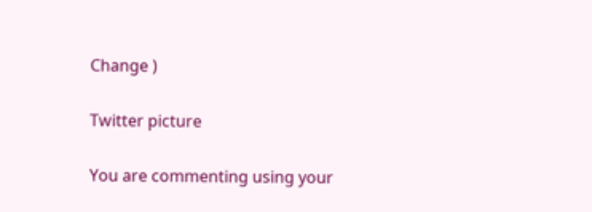Change )

Twitter picture

You are commenting using your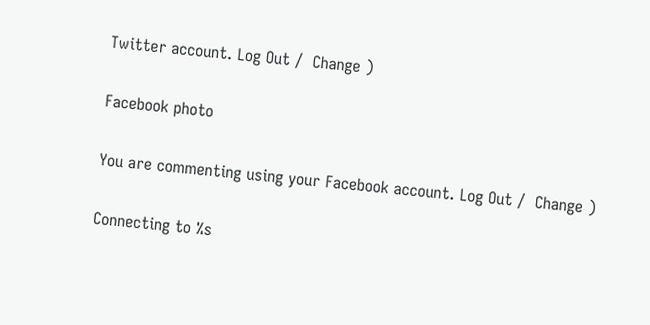Twitter account. Log Out /  Change )

Facebook photo

You are commenting using your Facebook account. Log Out /  Change )

Connecting to %s